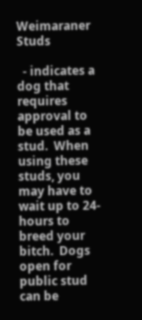Weimaraner Studs

  - indicates a dog that requires approval to be used as a stud.  When using these studs, you may have to wait up to 24-hours to breed your bitch.  Dogs open for public stud can be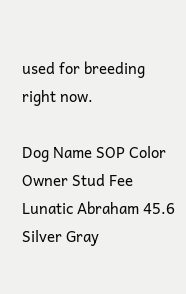used for breeding right now.

Dog Name SOP Color Owner Stud Fee
Lunatic Abraham 45.6 Silver Gray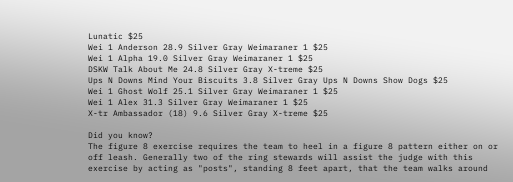Lunatic $25
Wei 1 Anderson 28.9 Silver Gray Weimaraner 1 $25
Wei 1 Alpha 19.0 Silver Gray Weimaraner 1 $25
DSKW Talk About Me 24.8 Silver Gray X-treme $25
Ups N Downs Mind Your Biscuits 3.8 Silver Gray Ups N Downs Show Dogs $25
Wei 1 Ghost Wolf 25.1 Silver Gray Weimaraner 1 $25
Wei 1 Alex 31.3 Silver Gray Weimaraner 1 $25
X-tr Ambassador (18) 9.6 Silver Gray X-treme $25

Did you know?
The figure 8 exercise requires the team to heel in a figure 8 pattern either on or off leash. Generally two of the ring stewards will assist the judge with this exercise by acting as "posts", standing 8 feet apart, that the team walks around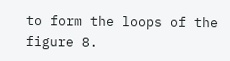to form the loops of the figure 8.